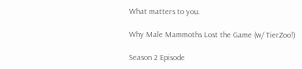What matters to you.

Why Male Mammoths Lost the Game (w/ TierZoo!)

Season 2 Episode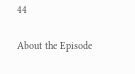44

About the Episode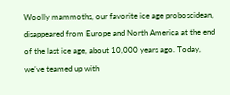Woolly mammoths, our favorite ice age proboscidean, disappeared from Europe and North America at the end of the last ice age, about 10,000 years ago. Today, we’ve teamed up with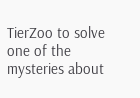TierZoo to solve one of the mysteries about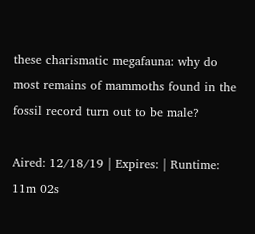these charismatic megafauna: why do most remains of mammoths found in the fossil record turn out to be male?

Aired: 12/18/19 | Expires: | Runtime: 11m 02s